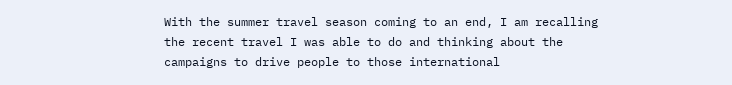With the summer travel season coming to an end, I am recalling the recent travel I was able to do and thinking about the campaigns to drive people to those international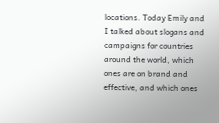locations. Today Emily and I talked about slogans and campaigns for countries around the world, which ones are on brand and effective, and which ones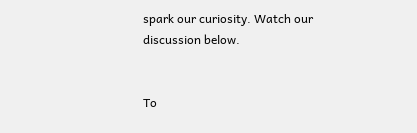spark our curiosity. Watch our discussion below.


To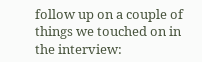follow up on a couple of things we touched on in the interview: